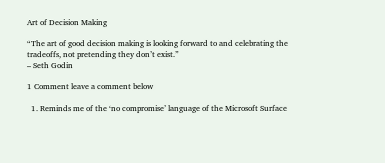Art of Decision Making

“The art of good decision making is looking forward to and celebrating the tradeoffs, not pretending they don’t exist.”
– Seth Godin

1 Comment leave a comment below

  1. Reminds me of the ‘no compromise’ language of the Microsoft Surface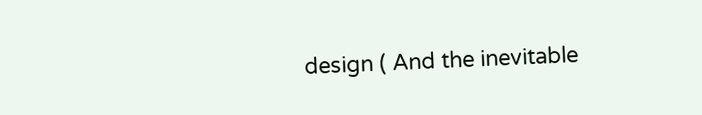design ( And the inevitable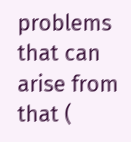problems that can arise from that (